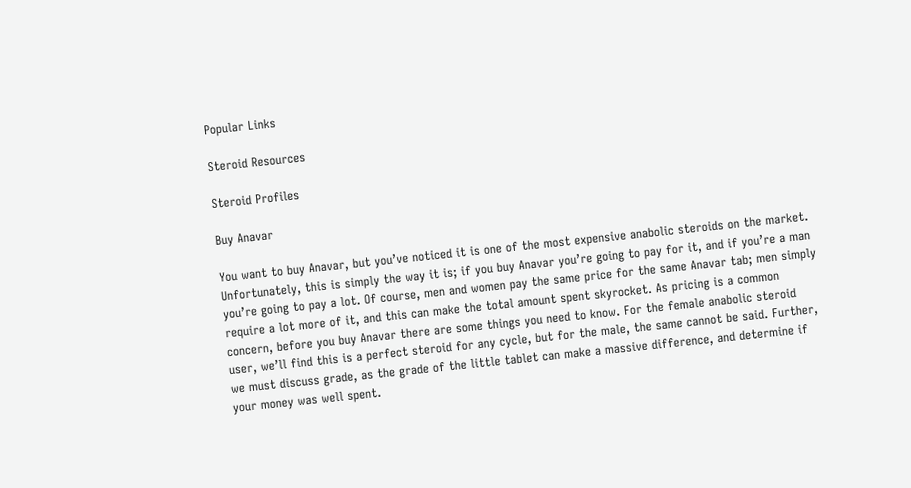Popular Links

Steroid Resources

Steroid Profiles

Buy Anavar

You want to buy Anavar, but you’ve noticed it is one of the most expensive anabolic steroids on the market. Unfortunately, this is simply the way it is; if you buy Anavar you’re going to pay for it, and if you’re a man you’re going to pay a lot. Of course, men and women pay the same price for the same Anavar tab; men simply require a lot more of it, and this can make the total amount spent skyrocket. As pricing is a common concern, before you buy Anavar there are some things you need to know. For the female anabolic steroid user, we’ll find this is a perfect steroid for any cycle, but for the male, the same cannot be said. Further, we must discuss grade, as the grade of the little tablet can make a massive difference, and determine if your money was well spent.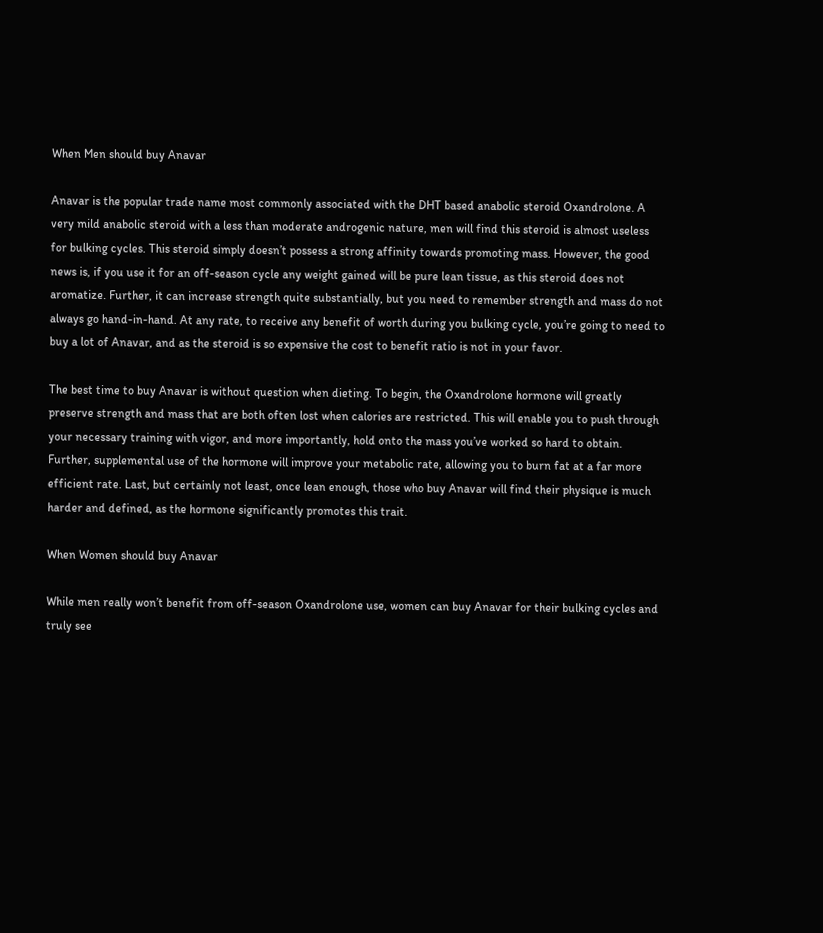When Men should buy Anavar

Anavar is the popular trade name most commonly associated with the DHT based anabolic steroid Oxandrolone. A very mild anabolic steroid with a less than moderate androgenic nature, men will find this steroid is almost useless for bulking cycles. This steroid simply doesn’t possess a strong affinity towards promoting mass. However, the good news is, if you use it for an off-season cycle any weight gained will be pure lean tissue, as this steroid does not aromatize. Further, it can increase strength quite substantially, but you need to remember strength and mass do not always go hand-in-hand. At any rate, to receive any benefit of worth during you bulking cycle, you’re going to need to buy a lot of Anavar, and as the steroid is so expensive the cost to benefit ratio is not in your favor.

The best time to buy Anavar is without question when dieting. To begin, the Oxandrolone hormone will greatly preserve strength and mass that are both often lost when calories are restricted. This will enable you to push through your necessary training with vigor, and more importantly, hold onto the mass you’ve worked so hard to obtain. Further, supplemental use of the hormone will improve your metabolic rate, allowing you to burn fat at a far more efficient rate. Last, but certainly not least, once lean enough, those who buy Anavar will find their physique is much harder and defined, as the hormone significantly promotes this trait.

When Women should buy Anavar

While men really won’t benefit from off-season Oxandrolone use, women can buy Anavar for their bulking cycles and truly see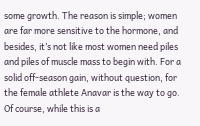some growth. The reason is simple; women are far more sensitive to the hormone, and besides, it’s not like most women need piles and piles of muscle mass to begin with. For a solid off-season gain, without question, for the female athlete Anavar is the way to go. Of course, while this is a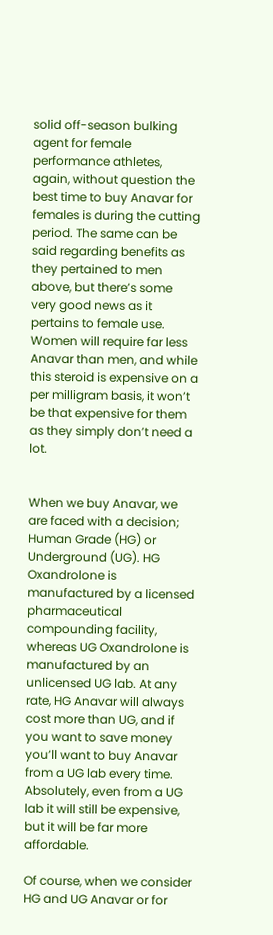solid off-season bulking agent for female performance athletes, again, without question the best time to buy Anavar for females is during the cutting period. The same can be said regarding benefits as they pertained to men above, but there’s some very good news as it pertains to female use. Women will require far less Anavar than men, and while this steroid is expensive on a per milligram basis, it won’t be that expensive for them as they simply don’t need a lot.


When we buy Anavar, we are faced with a decision; Human Grade (HG) or Underground (UG). HG Oxandrolone is manufactured by a licensed pharmaceutical compounding facility, whereas UG Oxandrolone is manufactured by an unlicensed UG lab. At any rate, HG Anavar will always cost more than UG, and if you want to save money you’ll want to buy Anavar from a UG lab every time. Absolutely, even from a UG lab it will still be expensive, but it will be far more affordable.

Of course, when we consider HG and UG Anavar or for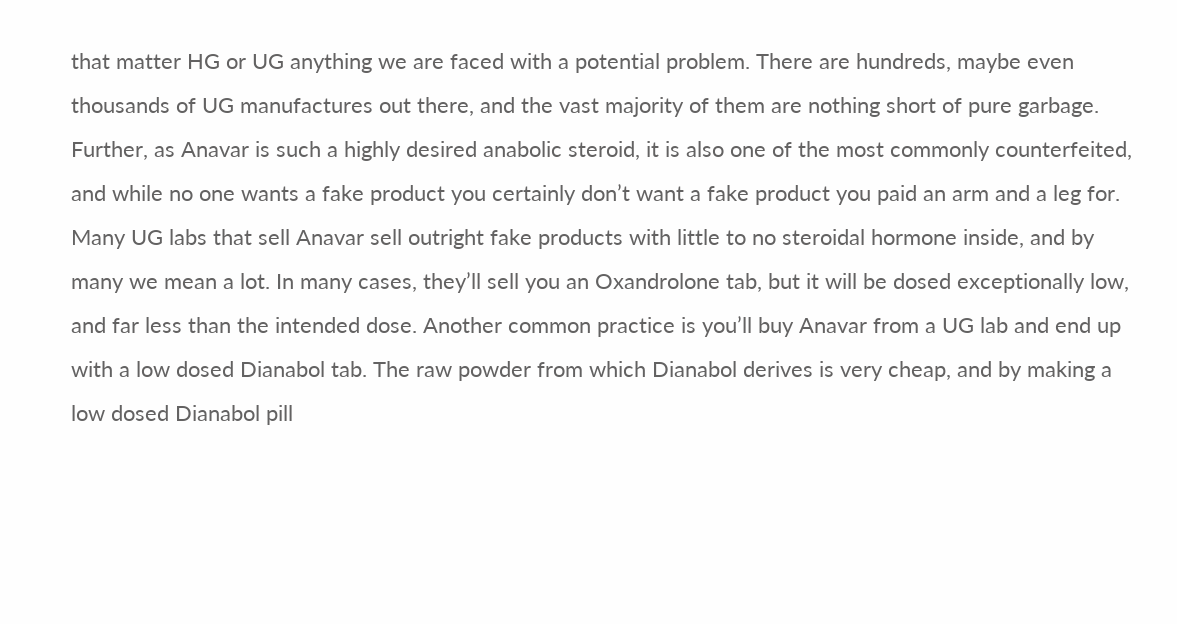that matter HG or UG anything we are faced with a potential problem. There are hundreds, maybe even thousands of UG manufactures out there, and the vast majority of them are nothing short of pure garbage. Further, as Anavar is such a highly desired anabolic steroid, it is also one of the most commonly counterfeited, and while no one wants a fake product you certainly don’t want a fake product you paid an arm and a leg for. Many UG labs that sell Anavar sell outright fake products with little to no steroidal hormone inside, and by many we mean a lot. In many cases, they’ll sell you an Oxandrolone tab, but it will be dosed exceptionally low, and far less than the intended dose. Another common practice is you’ll buy Anavar from a UG lab and end up with a low dosed Dianabol tab. The raw powder from which Dianabol derives is very cheap, and by making a low dosed Dianabol pill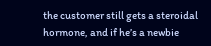the customer still gets a steroidal hormone, and if he’s a newbie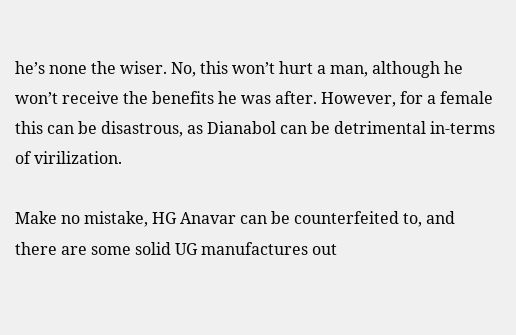he’s none the wiser. No, this won’t hurt a man, although he won’t receive the benefits he was after. However, for a female this can be disastrous, as Dianabol can be detrimental in-terms of virilization.

Make no mistake, HG Anavar can be counterfeited to, and there are some solid UG manufactures out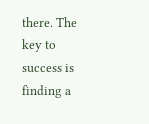there. The key to success is finding a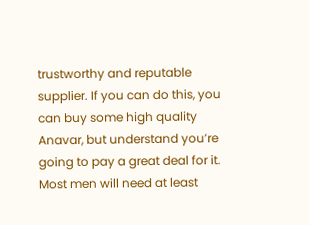trustworthy and reputable supplier. If you can do this, you can buy some high quality Anavar, but understand you’re going to pay a great deal for it. Most men will need at least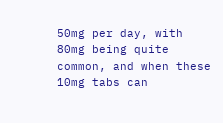50mg per day, with 80mg being quite common, and when these 10mg tabs can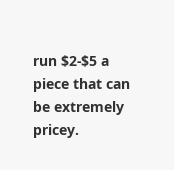run $2-$5 a piece that can be extremely pricey.